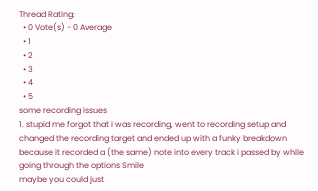Thread Rating:
  • 0 Vote(s) - 0 Average
  • 1
  • 2
  • 3
  • 4
  • 5
some recording issues
1. stupid me forgot that i was recording, went to recording setup and changed the recording target and ended up with a funky breakdown because it recorded a (the same) note into every track i passed by while going through the options Smile
maybe you could just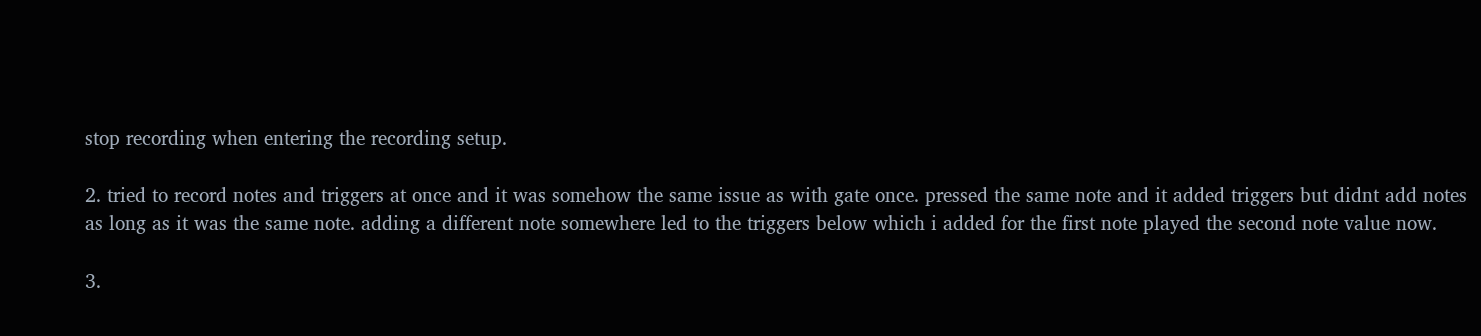stop recording when entering the recording setup.

2. tried to record notes and triggers at once and it was somehow the same issue as with gate once. pressed the same note and it added triggers but didnt add notes as long as it was the same note. adding a different note somewhere led to the triggers below which i added for the first note played the second note value now.

3.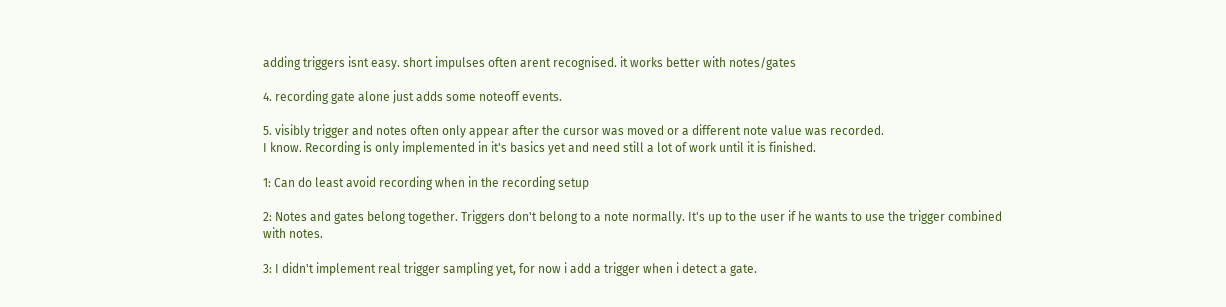adding triggers isnt easy. short impulses often arent recognised. it works better with notes/gates

4. recording gate alone just adds some noteoff events.

5. visibly trigger and notes often only appear after the cursor was moved or a different note value was recorded.
I know. Recording is only implemented in it's basics yet and need still a lot of work until it is finished.

1: Can do least avoid recording when in the recording setup

2: Notes and gates belong together. Triggers don't belong to a note normally. It's up to the user if he wants to use the trigger combined with notes.

3: I didn't implement real trigger sampling yet, for now i add a trigger when i detect a gate.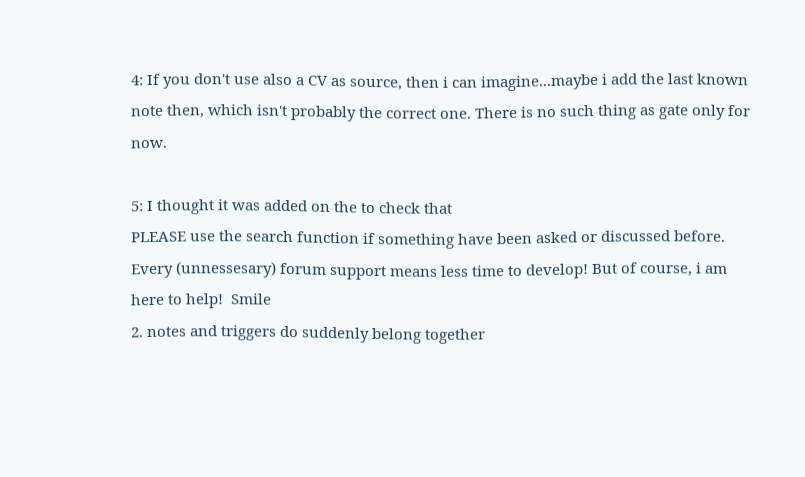4: If you don't use also a CV as source, then i can imagine...maybe i add the last known note then, which isn't probably the correct one. There is no such thing as gate only for now.

5: I thought it was added on the to check that
PLEASE use the search function if something have been asked or discussed before.
Every (unnessesary) forum support means less time to develop! But of course, i am here to help!  Smile
2. notes and triggers do suddenly belong together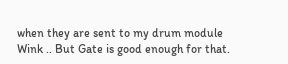when they are sent to my drum module Wink .. But Gate is good enough for that.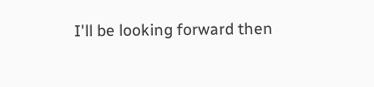I'll be looking forward then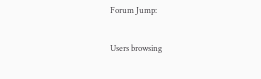Forum Jump:

Users browsing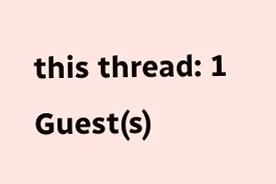this thread: 1 Guest(s)